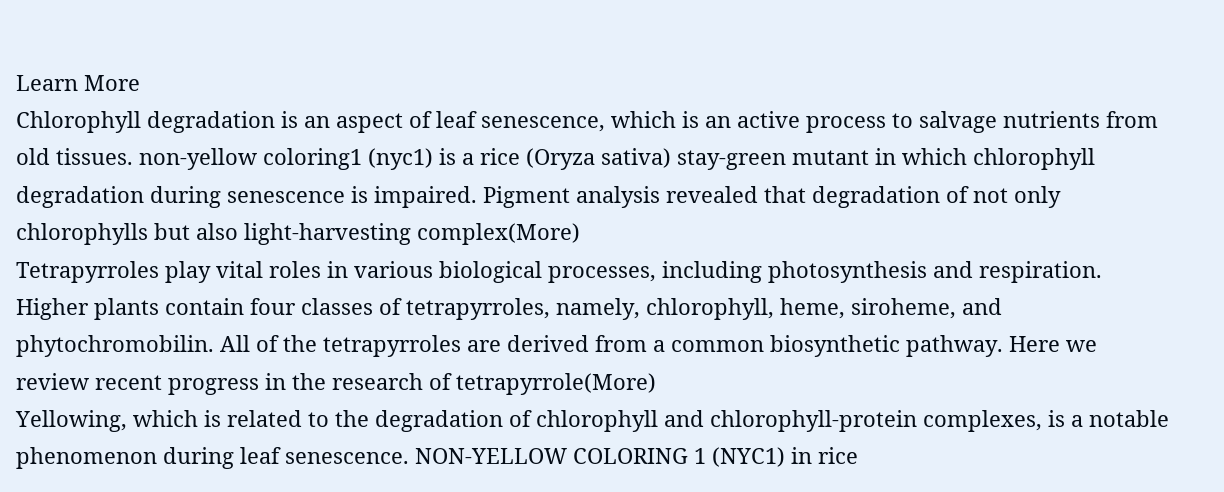Learn More
Chlorophyll degradation is an aspect of leaf senescence, which is an active process to salvage nutrients from old tissues. non-yellow coloring1 (nyc1) is a rice (Oryza sativa) stay-green mutant in which chlorophyll degradation during senescence is impaired. Pigment analysis revealed that degradation of not only chlorophylls but also light-harvesting complex(More)
Tetrapyrroles play vital roles in various biological processes, including photosynthesis and respiration. Higher plants contain four classes of tetrapyrroles, namely, chlorophyll, heme, siroheme, and phytochromobilin. All of the tetrapyrroles are derived from a common biosynthetic pathway. Here we review recent progress in the research of tetrapyrrole(More)
Yellowing, which is related to the degradation of chlorophyll and chlorophyll-protein complexes, is a notable phenomenon during leaf senescence. NON-YELLOW COLORING 1 (NYC1) in rice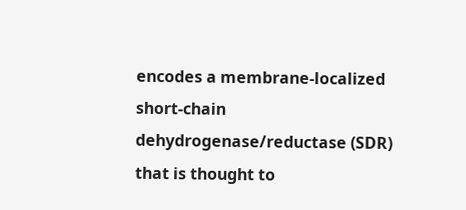encodes a membrane-localized short-chain dehydrogenase/reductase (SDR) that is thought to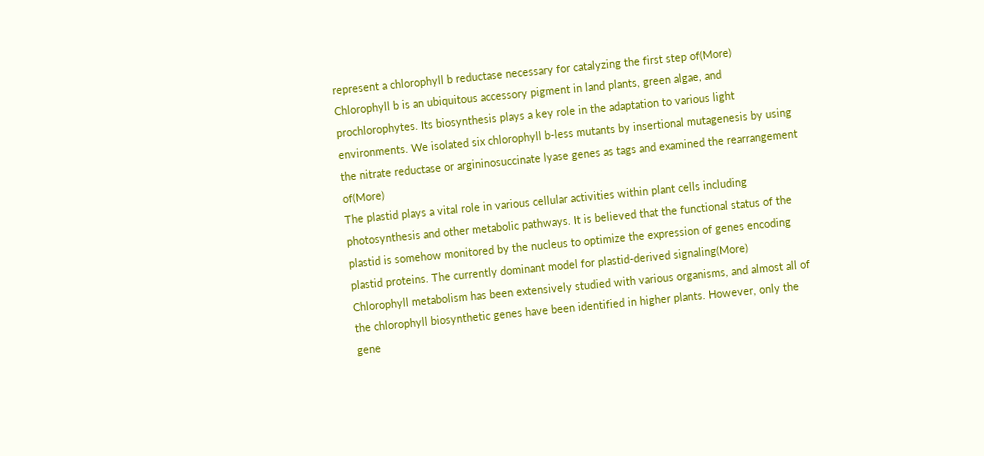represent a chlorophyll b reductase necessary for catalyzing the first step of(More)
Chlorophyll b is an ubiquitous accessory pigment in land plants, green algae, and prochlorophytes. Its biosynthesis plays a key role in the adaptation to various light environments. We isolated six chlorophyll b-less mutants by insertional mutagenesis by using the nitrate reductase or argininosuccinate lyase genes as tags and examined the rearrangement of(More)
The plastid plays a vital role in various cellular activities within plant cells including photosynthesis and other metabolic pathways. It is believed that the functional status of the plastid is somehow monitored by the nucleus to optimize the expression of genes encoding plastid proteins. The currently dominant model for plastid-derived signaling(More)
Chlorophyll metabolism has been extensively studied with various organisms, and almost all of the chlorophyll biosynthetic genes have been identified in higher plants. However, only the gene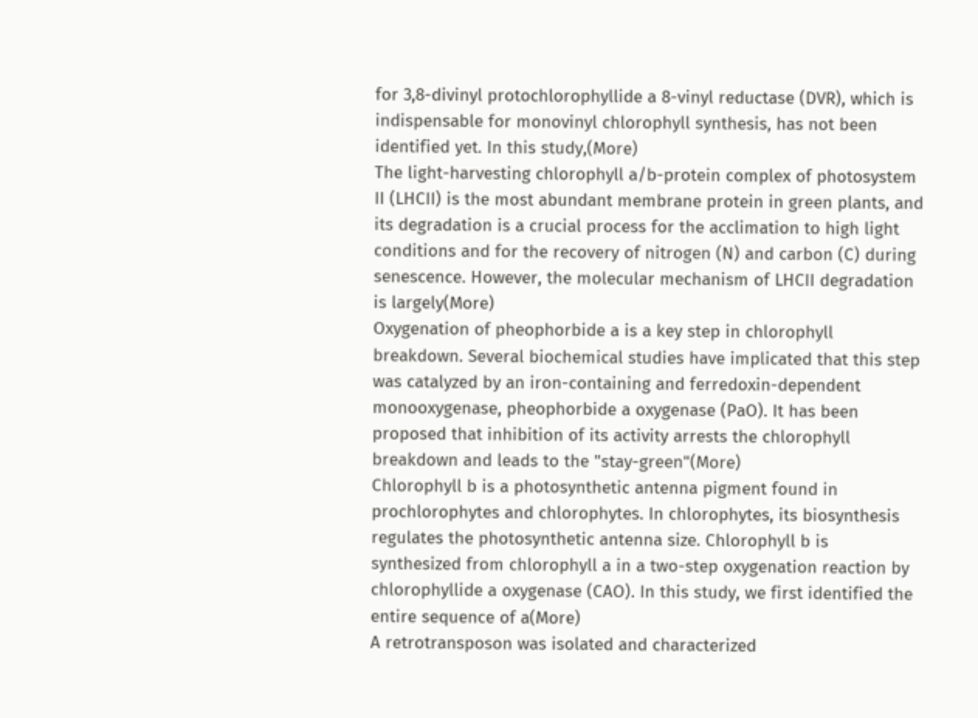for 3,8-divinyl protochlorophyllide a 8-vinyl reductase (DVR), which is indispensable for monovinyl chlorophyll synthesis, has not been identified yet. In this study,(More)
The light-harvesting chlorophyll a/b-protein complex of photosystem II (LHCII) is the most abundant membrane protein in green plants, and its degradation is a crucial process for the acclimation to high light conditions and for the recovery of nitrogen (N) and carbon (C) during senescence. However, the molecular mechanism of LHCII degradation is largely(More)
Oxygenation of pheophorbide a is a key step in chlorophyll breakdown. Several biochemical studies have implicated that this step was catalyzed by an iron-containing and ferredoxin-dependent monooxygenase, pheophorbide a oxygenase (PaO). It has been proposed that inhibition of its activity arrests the chlorophyll breakdown and leads to the "stay-green"(More)
Chlorophyll b is a photosynthetic antenna pigment found in prochlorophytes and chlorophytes. In chlorophytes, its biosynthesis regulates the photosynthetic antenna size. Chlorophyll b is synthesized from chlorophyll a in a two-step oxygenation reaction by chlorophyllide a oxygenase (CAO). In this study, we first identified the entire sequence of a(More)
A retrotransposon was isolated and characterized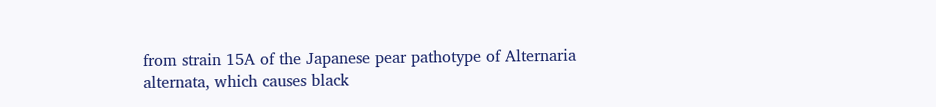from strain 15A of the Japanese pear pathotype of Alternaria alternata, which causes black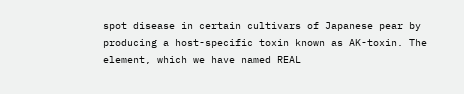spot disease in certain cultivars of Japanese pear by producing a host-specific toxin known as AK-toxin. The element, which we have named REAL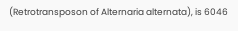(Retrotransposon of Alternaria alternata), is 6046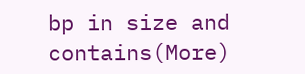bp in size and contains(More)